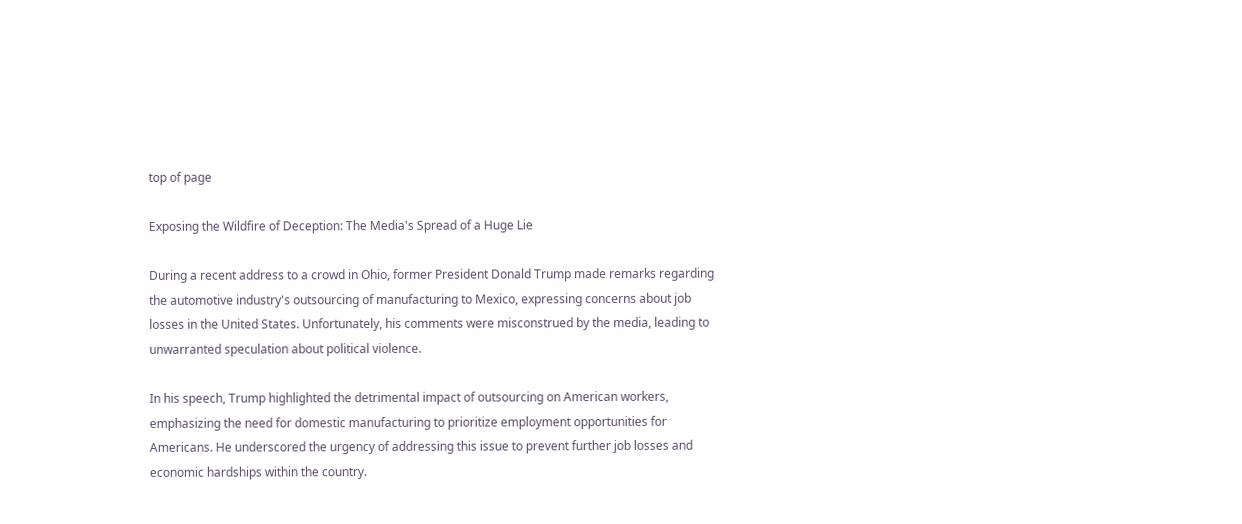top of page

Exposing the Wildfire of Deception: The Media's Spread of a Huge Lie

During a recent address to a crowd in Ohio, former President Donald Trump made remarks regarding the automotive industry's outsourcing of manufacturing to Mexico, expressing concerns about job losses in the United States. Unfortunately, his comments were misconstrued by the media, leading to unwarranted speculation about political violence.

In his speech, Trump highlighted the detrimental impact of outsourcing on American workers, emphasizing the need for domestic manufacturing to prioritize employment opportunities for Americans. He underscored the urgency of addressing this issue to prevent further job losses and economic hardships within the country.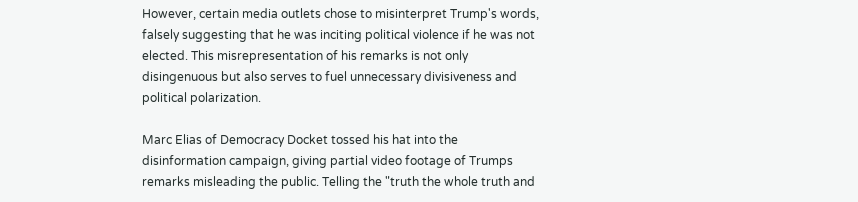However, certain media outlets chose to misinterpret Trump's words, falsely suggesting that he was inciting political violence if he was not elected. This misrepresentation of his remarks is not only disingenuous but also serves to fuel unnecessary divisiveness and political polarization.

Marc Elias of Democracy Docket tossed his hat into the disinformation campaign, giving partial video footage of Trumps remarks misleading the public. Telling the "truth the whole truth and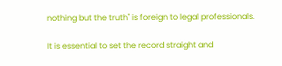nothing but the truth" is foreign to legal professionals.

It is essential to set the record straight and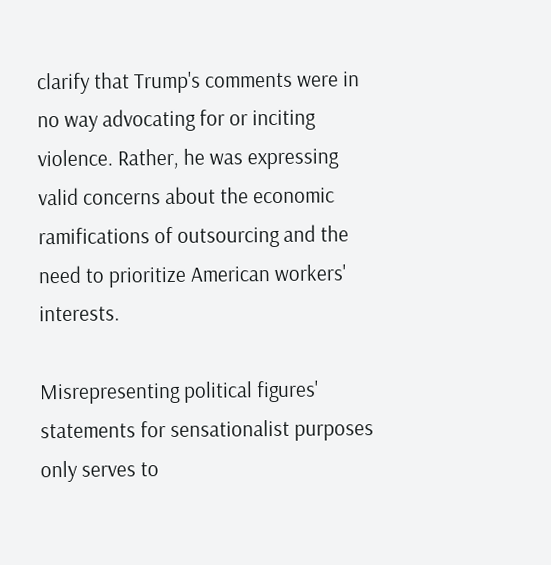clarify that Trump's comments were in no way advocating for or inciting violence. Rather, he was expressing valid concerns about the economic ramifications of outsourcing and the need to prioritize American workers' interests.

Misrepresenting political figures' statements for sensationalist purposes only serves to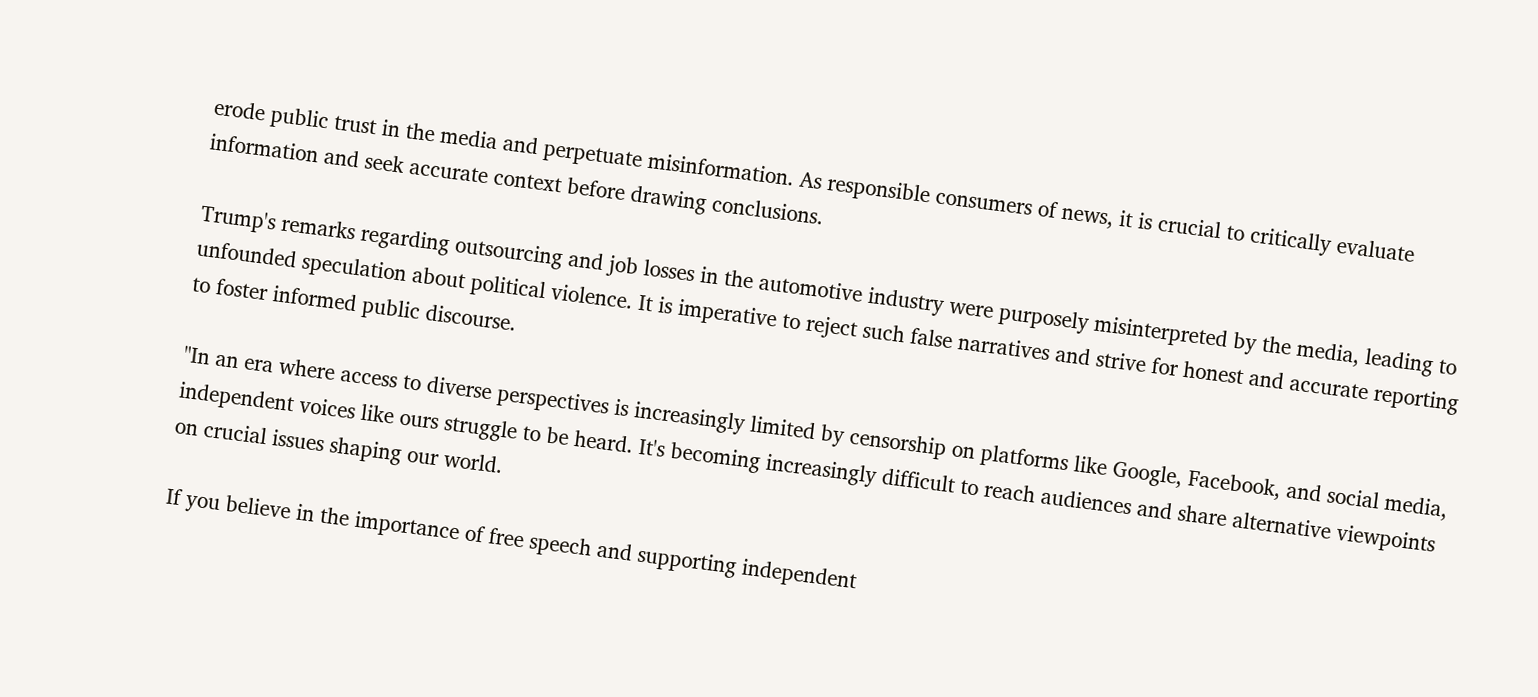erode public trust in the media and perpetuate misinformation. As responsible consumers of news, it is crucial to critically evaluate information and seek accurate context before drawing conclusions.

Trump's remarks regarding outsourcing and job losses in the automotive industry were purposely misinterpreted by the media, leading to unfounded speculation about political violence. It is imperative to reject such false narratives and strive for honest and accurate reporting to foster informed public discourse.

"In an era where access to diverse perspectives is increasingly limited by censorship on platforms like Google, Facebook, and social media, independent voices like ours struggle to be heard. It's becoming increasingly difficult to reach audiences and share alternative viewpoints on crucial issues shaping our world.

If you believe in the importance of free speech and supporting independent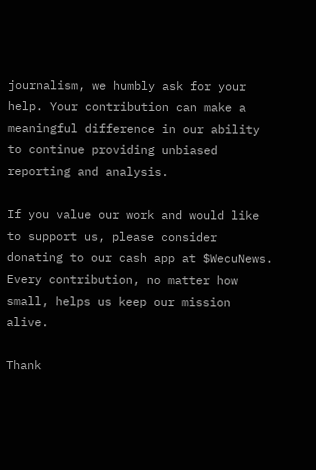journalism, we humbly ask for your help. Your contribution can make a meaningful difference in our ability to continue providing unbiased reporting and analysis.

If you value our work and would like to support us, please consider donating to our cash app at $WecuNews. Every contribution, no matter how small, helps us keep our mission alive.

Thank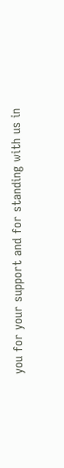you for your support and for standing with us in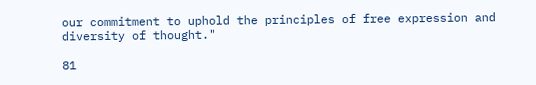our commitment to uphold the principles of free expression and diversity of thought."

81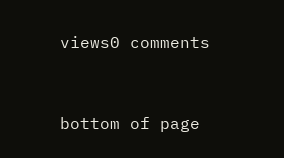views0 comments


bottom of page